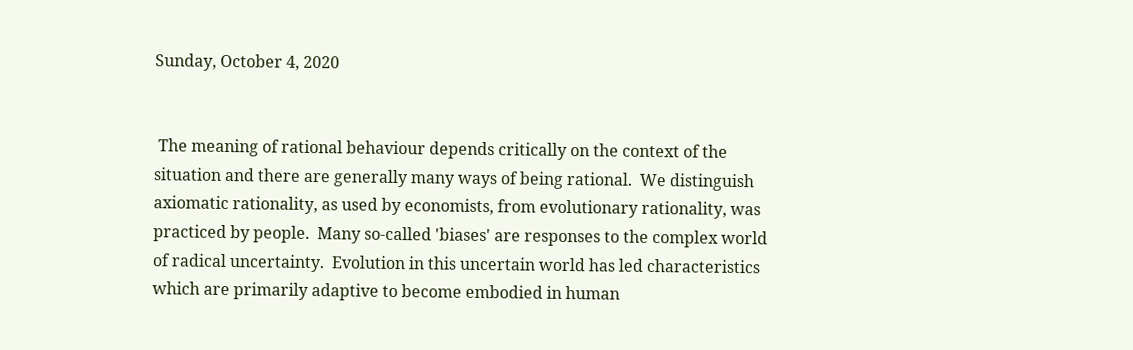Sunday, October 4, 2020


 The meaning of rational behaviour depends critically on the context of the situation and there are generally many ways of being rational.  We distinguish axiomatic rationality, as used by economists, from evolutionary rationality, was practiced by people.  Many so-called 'biases' are responses to the complex world of radical uncertainty.  Evolution in this uncertain world has led characteristics which are primarily adaptive to become embodied in human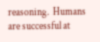reasoning.  Humans are successful at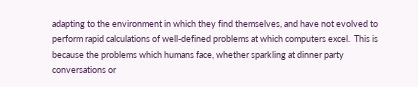adapting to the environment in which they find themselves, and have not evolved to perform rapid calculations of well-defined problems at which computers excel.  This is because the problems which humans face, whether sparkling at dinner party conversations or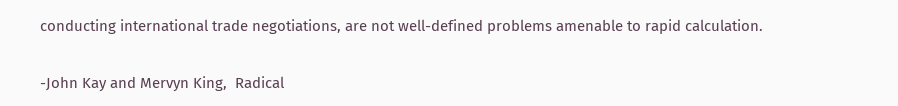conducting international trade negotiations, are not well-defined problems amenable to rapid calculation.

-John Kay and Mervyn King,  Radical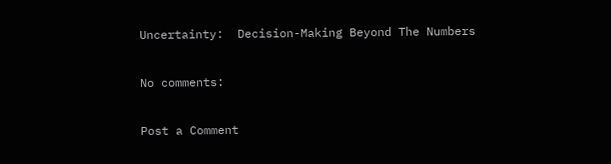Uncertainty:  Decision-Making Beyond The Numbers

No comments:

Post a Comment